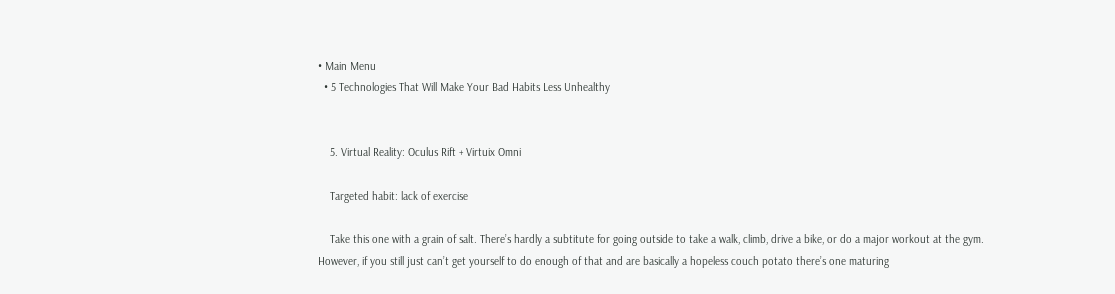• Main Menu
  • 5 Technologies That Will Make Your Bad Habits Less Unhealthy


    5. Virtual Reality: Oculus Rift + Virtuix Omni

    Targeted habit: lack of exercise

    Take this one with a grain of salt. There’s hardly a subtitute for going outside to take a walk, climb, drive a bike, or do a major workout at the gym. However, if you still just can’t get yourself to do enough of that and are basically a hopeless couch potato there’s one maturing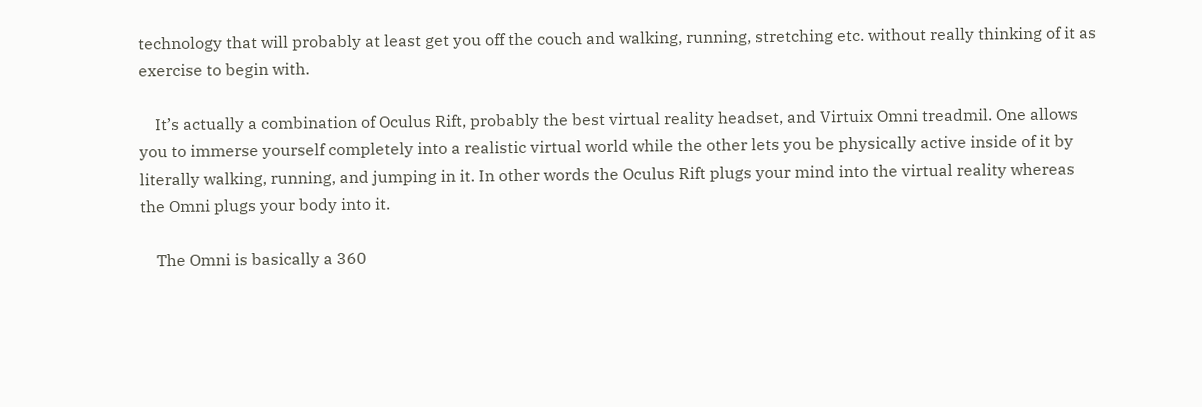technology that will probably at least get you off the couch and walking, running, stretching etc. without really thinking of it as exercise to begin with.

    It’s actually a combination of Oculus Rift, probably the best virtual reality headset, and Virtuix Omni treadmil. One allows you to immerse yourself completely into a realistic virtual world while the other lets you be physically active inside of it by literally walking, running, and jumping in it. In other words the Oculus Rift plugs your mind into the virtual reality whereas the Omni plugs your body into it.

    The Omni is basically a 360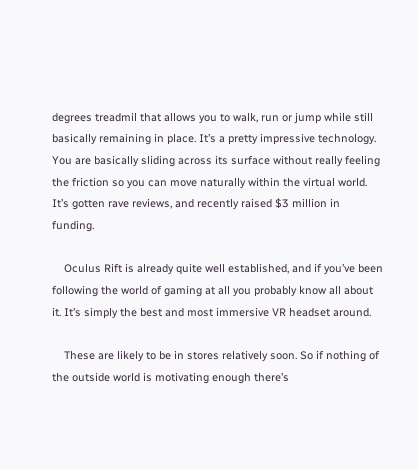degrees treadmil that allows you to walk, run or jump while still basically remaining in place. It’s a pretty impressive technology. You are basically sliding across its surface without really feeling the friction so you can move naturally within the virtual world. It’s gotten rave reviews, and recently raised $3 million in funding.

    Oculus Rift is already quite well established, and if you’ve been following the world of gaming at all you probably know all about it. It’s simply the best and most immersive VR headset around.

    These are likely to be in stores relatively soon. So if nothing of the outside world is motivating enough there’s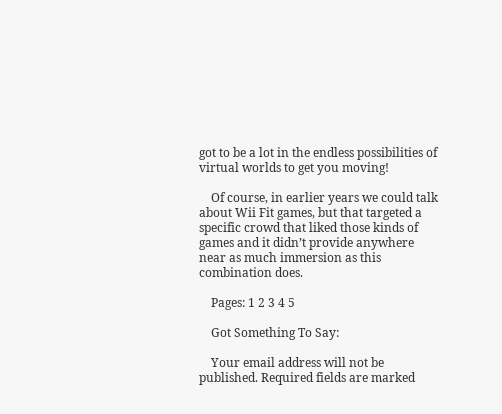got to be a lot in the endless possibilities of virtual worlds to get you moving!

    Of course, in earlier years we could talk about Wii Fit games, but that targeted a specific crowd that liked those kinds of games and it didn’t provide anywhere near as much immersion as this combination does.

    Pages: 1 2 3 4 5

    Got Something To Say:

    Your email address will not be published. Required fields are marked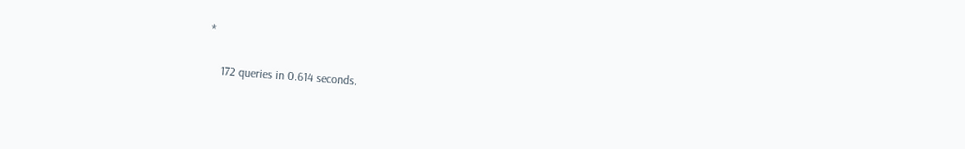*

    172 queries in 0.614 seconds.